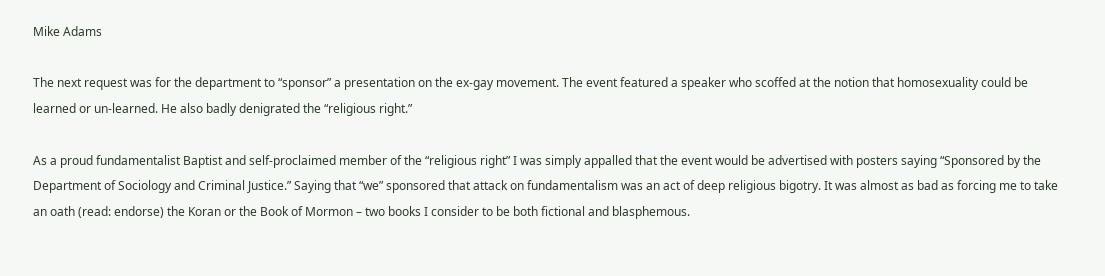Mike Adams

The next request was for the department to “sponsor” a presentation on the ex-gay movement. The event featured a speaker who scoffed at the notion that homosexuality could be learned or un-learned. He also badly denigrated the “religious right.”

As a proud fundamentalist Baptist and self-proclaimed member of the “religious right” I was simply appalled that the event would be advertised with posters saying “Sponsored by the Department of Sociology and Criminal Justice.” Saying that “we” sponsored that attack on fundamentalism was an act of deep religious bigotry. It was almost as bad as forcing me to take an oath (read: endorse) the Koran or the Book of Mormon – two books I consider to be both fictional and blasphemous.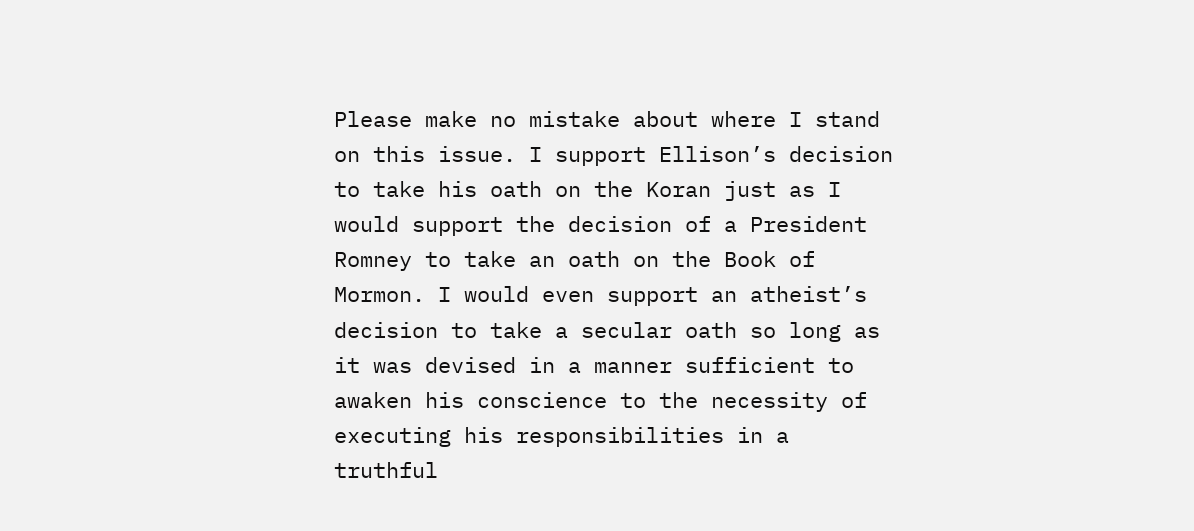Please make no mistake about where I stand on this issue. I support Ellison’s decision to take his oath on the Koran just as I would support the decision of a President Romney to take an oath on the Book of Mormon. I would even support an atheist’s decision to take a secular oath so long as it was devised in a manner sufficient to awaken his conscience to the necessity of executing his responsibilities in a truthful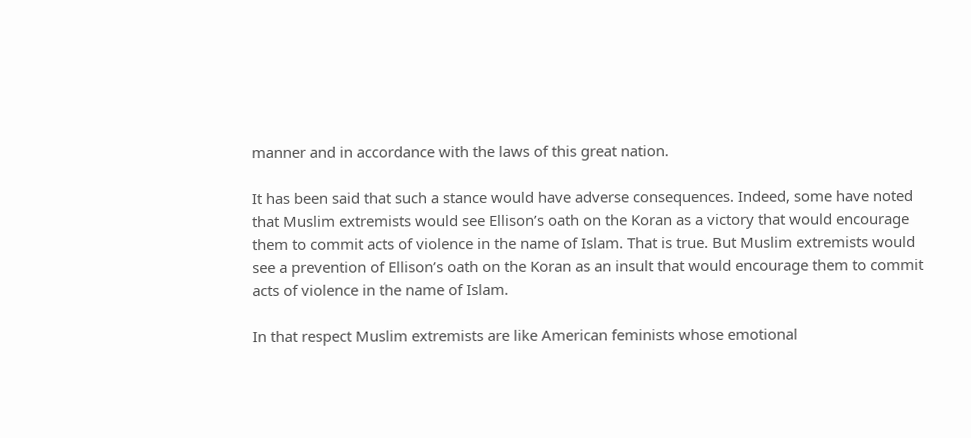manner and in accordance with the laws of this great nation.

It has been said that such a stance would have adverse consequences. Indeed, some have noted that Muslim extremists would see Ellison’s oath on the Koran as a victory that would encourage them to commit acts of violence in the name of Islam. That is true. But Muslim extremists would see a prevention of Ellison’s oath on the Koran as an insult that would encourage them to commit acts of violence in the name of Islam.

In that respect Muslim extremists are like American feminists whose emotional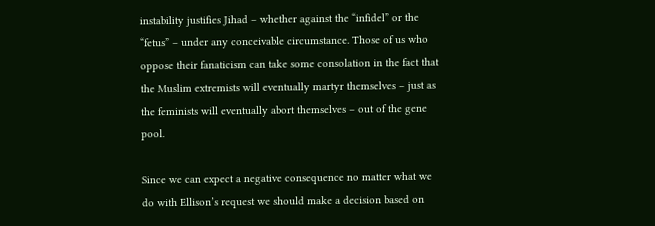instability justifies Jihad – whether against the “infidel” or the “fetus” – under any conceivable circumstance. Those of us who oppose their fanaticism can take some consolation in the fact that the Muslim extremists will eventually martyr themselves – just as the feminists will eventually abort themselves – out of the gene pool.

Since we can expect a negative consequence no matter what we do with Ellison’s request we should make a decision based on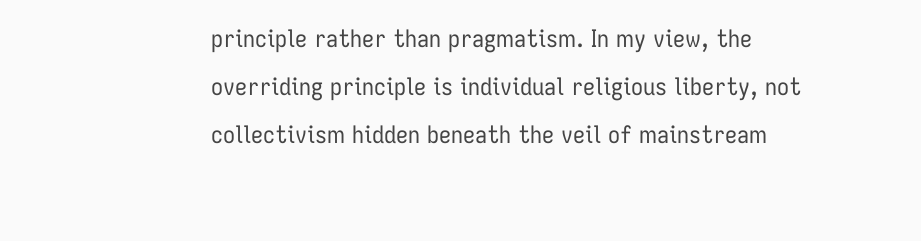principle rather than pragmatism. In my view, the overriding principle is individual religious liberty, not collectivism hidden beneath the veil of mainstream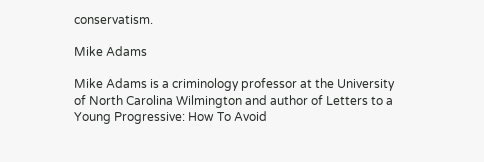conservatism.

Mike Adams

Mike Adams is a criminology professor at the University of North Carolina Wilmington and author of Letters to a Young Progressive: How To Avoid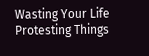Wasting Your Life Protesting Things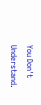You Don't Understand.